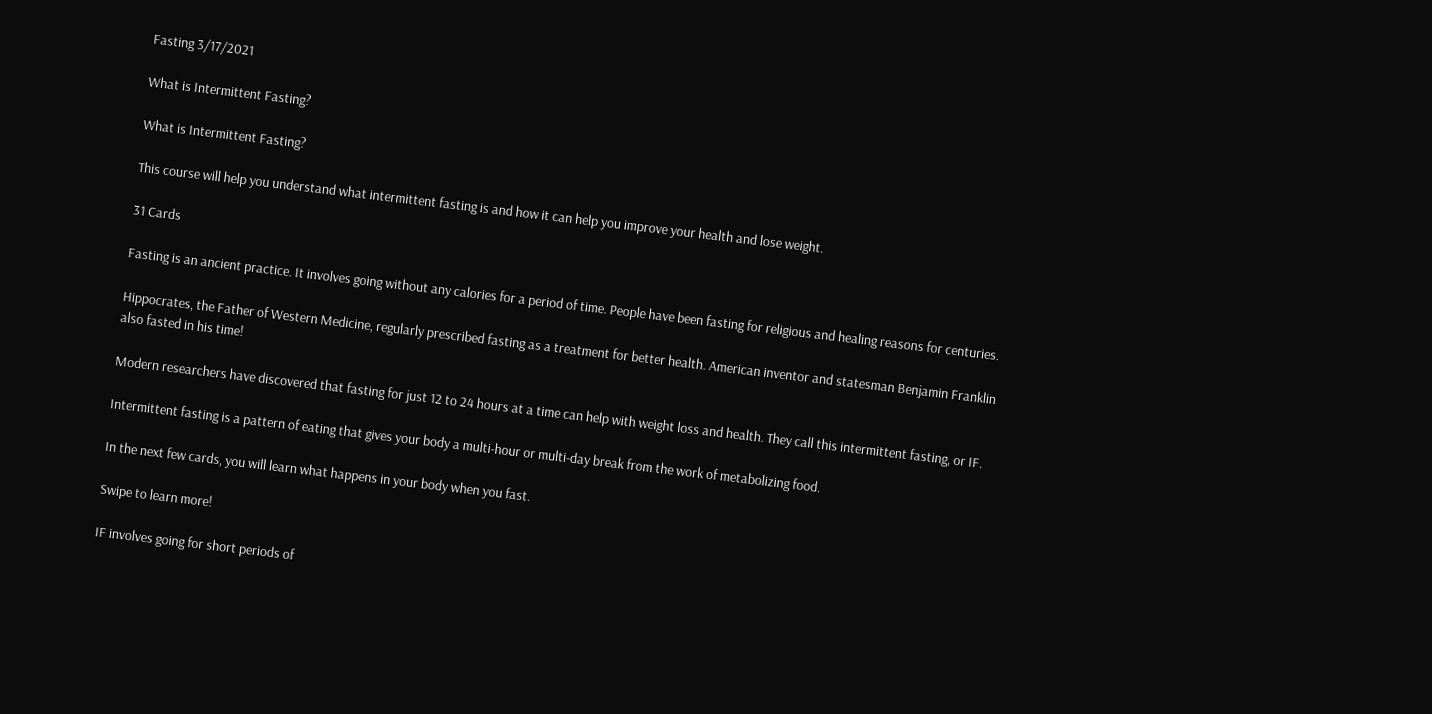Fasting 3/17/2021

What is Intermittent Fasting?

What is Intermittent Fasting?

This course will help you understand what intermittent fasting is and how it can help you improve your health and lose weight.

31 Cards

Fasting is an ancient practice. It involves going without any calories for a period of time. People have been fasting for religious and healing reasons for centuries.

Hippocrates, the Father of Western Medicine, regularly prescribed fasting as a treatment for better health. American inventor and statesman Benjamin Franklin also fasted in his time!

Modern researchers have discovered that fasting for just 12 to 24 hours at a time can help with weight loss and health. They call this intermittent fasting, or IF.

Intermittent fasting is a pattern of eating that gives your body a multi-hour or multi-day break from the work of metabolizing food.

In the next few cards, you will learn what happens in your body when you fast.

Swipe to learn more!

IF involves going for short periods of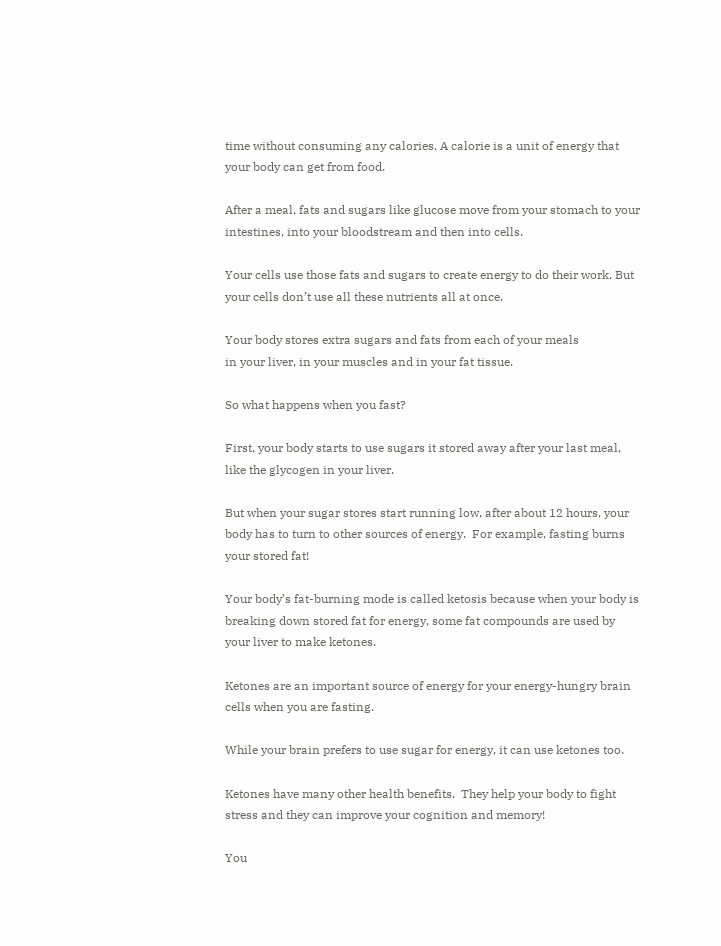time without consuming any calories. A calorie is a unit of energy that your body can get from food.

After a meal, fats and sugars like glucose move from your stomach to your intestines, into your bloodstream and then into cells.

Your cells use those fats and sugars to create energy to do their work. But your cells don’t use all these nutrients all at once.

Your body stores extra sugars and fats from each of your meals
in your liver, in your muscles and in your fat tissue.

So what happens when you fast?

First, your body starts to use sugars it stored away after your last meal, like the glycogen in your liver.

But when your sugar stores start running low, after about 12 hours, your body has to turn to other sources of energy.  For example, fasting burns your stored fat!

Your body’s fat-burning mode is called ketosis because when your body is breaking down stored fat for energy, some fat compounds are used by your liver to make ketones.

Ketones are an important source of energy for your energy-hungry brain cells when you are fasting.

While your brain prefers to use sugar for energy, it can use ketones too.

Ketones have many other health benefits.  They help your body to fight stress and they can improve your cognition and memory!

You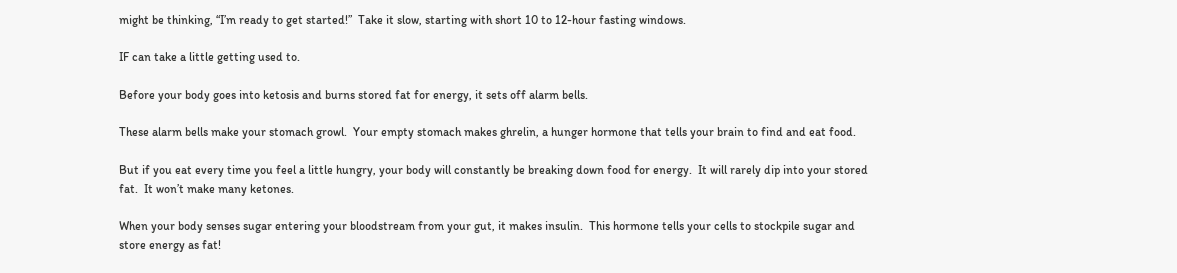might be thinking, “I’m ready to get started!”  Take it slow, starting with short 10 to 12-hour fasting windows.

IF can take a little getting used to.

Before your body goes into ketosis and burns stored fat for energy, it sets off alarm bells.

These alarm bells make your stomach growl.  Your empty stomach makes ghrelin, a hunger hormone that tells your brain to find and eat food.

But if you eat every time you feel a little hungry, your body will constantly be breaking down food for energy.  It will rarely dip into your stored fat.  It won’t make many ketones.

When your body senses sugar entering your bloodstream from your gut, it makes insulin.  This hormone tells your cells to stockpile sugar and store energy as fat!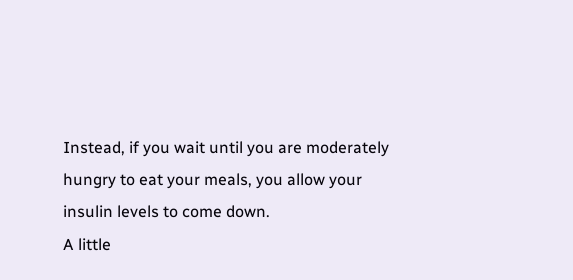Instead, if you wait until you are moderately hungry to eat your meals, you allow your insulin levels to come down.
A little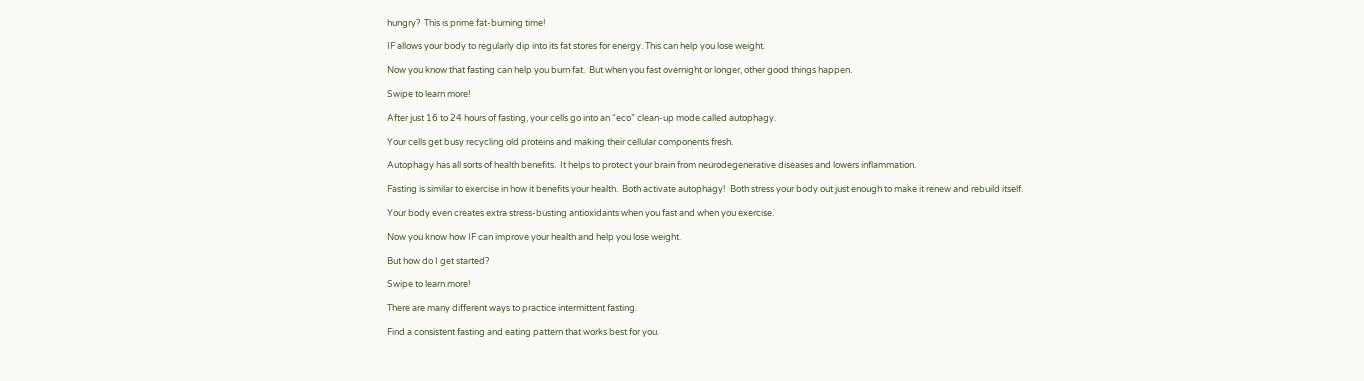hungry?  This is prime fat-burning time!

IF allows your body to regularly dip into its fat stores for energy. This can help you lose weight.

Now you know that fasting can help you burn fat.  But when you fast overnight or longer, other good things happen.

Swipe to learn more!

After just 16 to 24 hours of fasting, your cells go into an “eco” clean-up mode called autophagy.

Your cells get busy recycling old proteins and making their cellular components fresh.

Autophagy has all sorts of health benefits.  It helps to protect your brain from neurodegenerative diseases and lowers inflammation.

Fasting is similar to exercise in how it benefits your health.  Both activate autophagy!  Both stress your body out just enough to make it renew and rebuild itself.

Your body even creates extra stress-busting antioxidants when you fast and when you exercise.

Now you know how IF can improve your health and help you lose weight.

But how do I get started?

Swipe to learn more!

There are many different ways to practice intermittent fasting.

Find a consistent fasting and eating pattern that works best for you.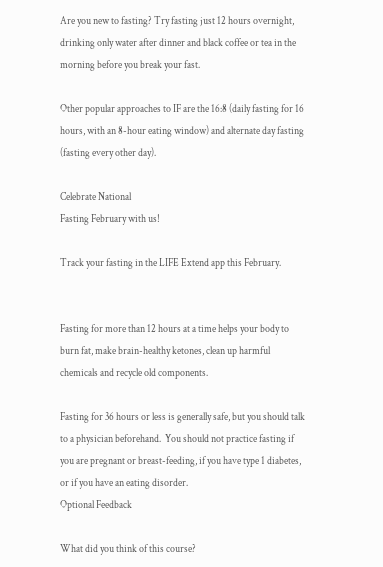Are you new to fasting? Try fasting just 12 hours overnight, drinking only water after dinner and black coffee or tea in the morning before you break your fast.

Other popular approaches to IF are the 16:8 (daily fasting for 16 hours, with an 8-hour eating window) and alternate day fasting (fasting every other day).

Celebrate National
Fasting February with us!

Track your fasting in the LIFE Extend app this February.


Fasting for more than 12 hours at a time helps your body to burn fat, make brain-healthy ketones, clean up harmful chemicals and recycle old components.

Fasting for 36 hours or less is generally safe, but you should talk to a physician beforehand.  You should not practice fasting if you are pregnant or breast-feeding, if you have type 1 diabetes, or if you have an eating disorder.
Optional Feedback

What did you think of this course?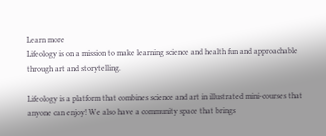Learn more
Lifeology is on a mission to make learning science and health fun and approachable through art and storytelling.

Lifeology is a platform that combines science and art in illustrated mini-courses that anyone can enjoy! We also have a community space that brings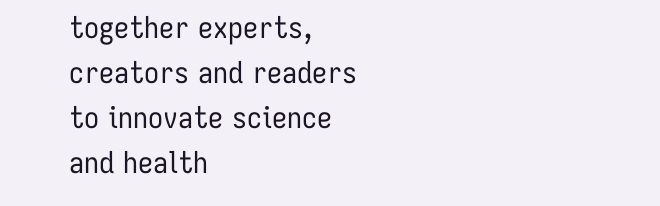together experts, creators and readers to innovate science and health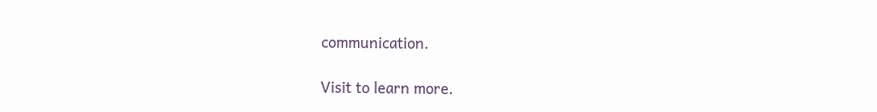communication.

Visit to learn more.